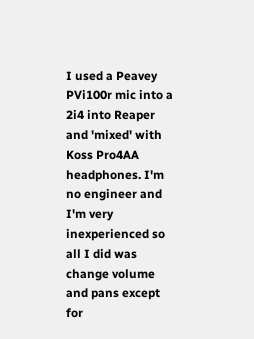I used a Peavey PVi100r mic into a 2i4 into Reaper and 'mixed' with Koss Pro4AA headphones. I'm no engineer and I'm very inexperienced so all I did was change volume and pans except for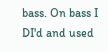bass. On bass I DI'd and used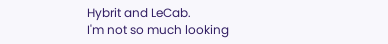Hybrit and LeCab.
I'm not so much looking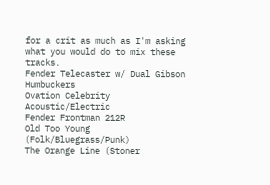for a crit as much as I'm asking what you would do to mix these tracks.
Fender Telecaster w/ Dual Gibson Humbuckers
Ovation Celebrity Acoustic/Electric
Fender Frontman 212R
Old Too Young (Folk/Bluegrass/Punk)
The Orange Line (Stoner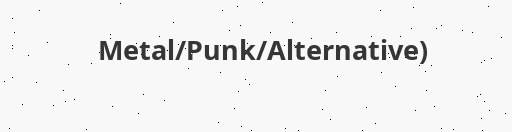Metal/Punk/Alternative)